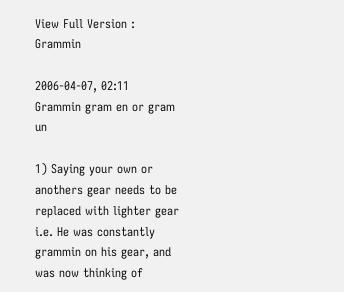View Full Version : Grammin

2006-04-07, 02:11
Grammin gram en or gram un

1) Saying your own or anothers gear needs to be replaced with lighter gear
i.e. He was constantly grammin on his gear, and was now thinking of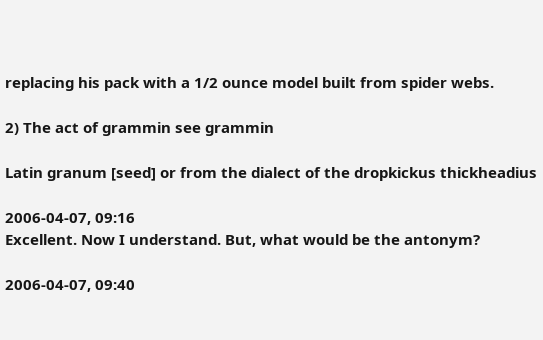replacing his pack with a 1/2 ounce model built from spider webs.

2) The act of grammin see grammin

Latin granum [seed] or from the dialect of the dropkickus thickheadius

2006-04-07, 09:16
Excellent. Now I understand. But, what would be the antonym?

2006-04-07, 09:40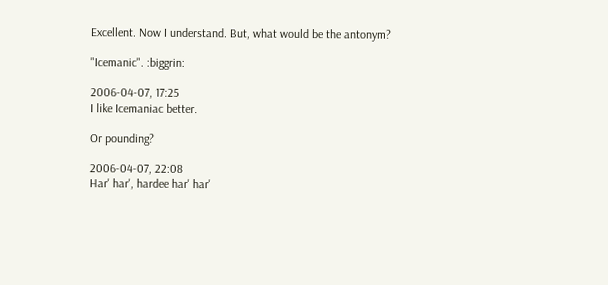Excellent. Now I understand. But, what would be the antonym?

"Icemanic". :biggrin:

2006-04-07, 17:25
I like Icemaniac better.

Or pounding?

2006-04-07, 22:08
Har' har', hardee har' har'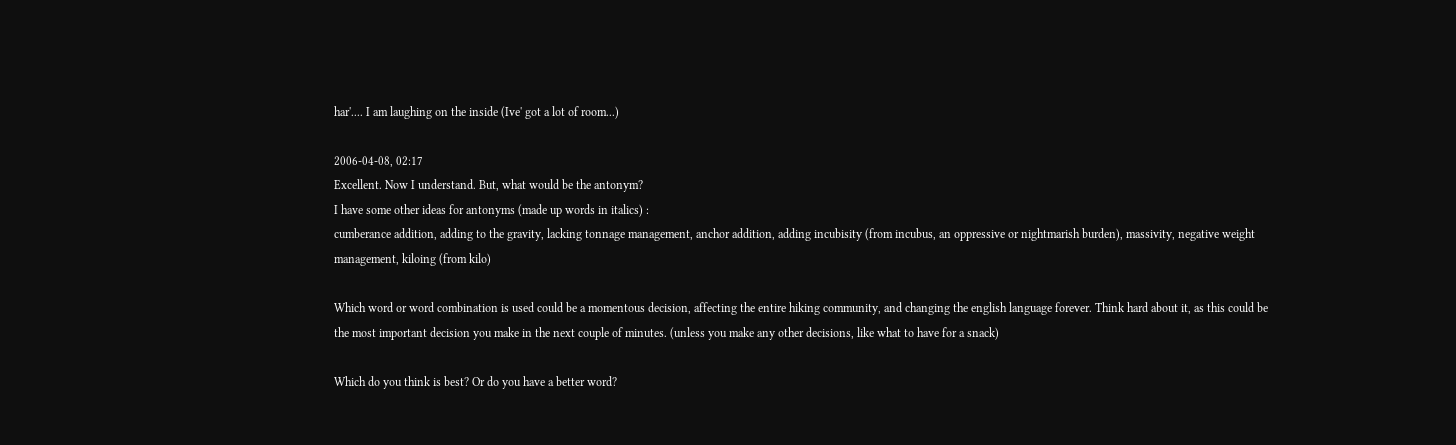har'.... I am laughing on the inside (Ive' got a lot of room...)

2006-04-08, 02:17
Excellent. Now I understand. But, what would be the antonym?
I have some other ideas for antonyms (made up words in italics) :
cumberance addition, adding to the gravity, lacking tonnage management, anchor addition, adding incubisity (from incubus, an oppressive or nightmarish burden), massivity, negative weight management, kiloing (from kilo)

Which word or word combination is used could be a momentous decision, affecting the entire hiking community, and changing the english language forever. Think hard about it, as this could be the most important decision you make in the next couple of minutes. (unless you make any other decisions, like what to have for a snack)

Which do you think is best? Or do you have a better word?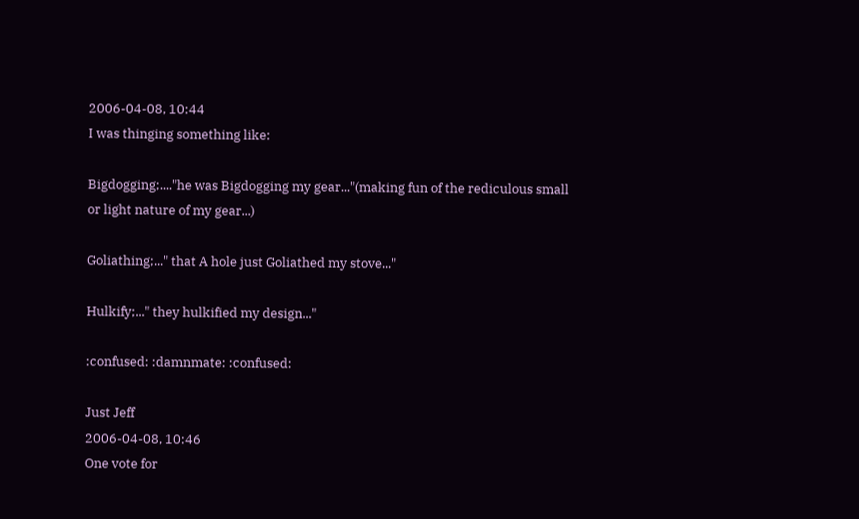2006-04-08, 10:44
I was thinging something like:

Bigdogging;...."he was Bigdogging my gear..."(making fun of the rediculous small or light nature of my gear...)

Goliathing;..." that A hole just Goliathed my stove..."

Hulkify;..." they hulkified my design..."

:confused: :damnmate: :confused:

Just Jeff
2006-04-08, 10:46
One vote for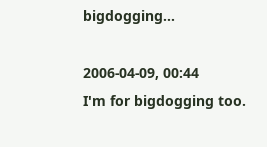bigdogging...

2006-04-09, 00:44
I'm for bigdogging too.